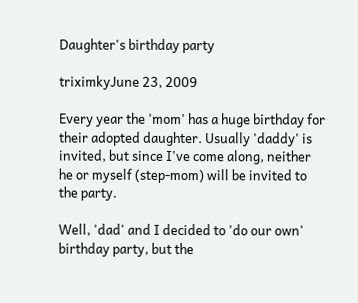Daughter's birthday party

triximkyJune 23, 2009

Every year the 'mom' has a huge birthday for their adopted daughter. Usually 'daddy' is invited, but since I've come along, neither he or myself (step-mom) will be invited to the party.

Well, 'dad' and I decided to 'do our own' birthday party, but the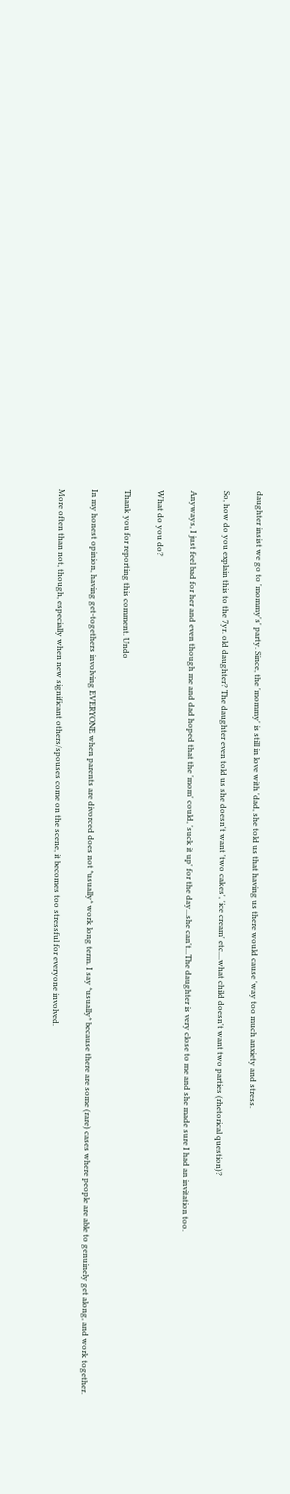daughter insist we go to 'mommy's' party. Since, the 'mommy' is still in love with 'dad, she told us that having us there would cause 'way too much anxiety and stress.

So, how do you explain this to the 7yr. old daughter? The daughter even told us she doesn't want 'two cakes', 'ice cream' etc....what child doesn't want two parties (rhetorical question)?

Anyways, I just feel bad for her and even though me and dad hoped that the 'mom' could, 'suck it up' for the day...she can't...The daughter is very close to me and she made sure I had an invitation too.

What do you do?

Thank you for reporting this comment. Undo

In my honest opinion, having get-togethers involving EVERYONE when parents are divorced does not *usually* work long term. I say *usually* because there are some (rare) cases where people are able to genuinely get along, and work together.

More often than not, though, especially when new significant others/spouses come on the scene, it becomes too stressful for everyone involved.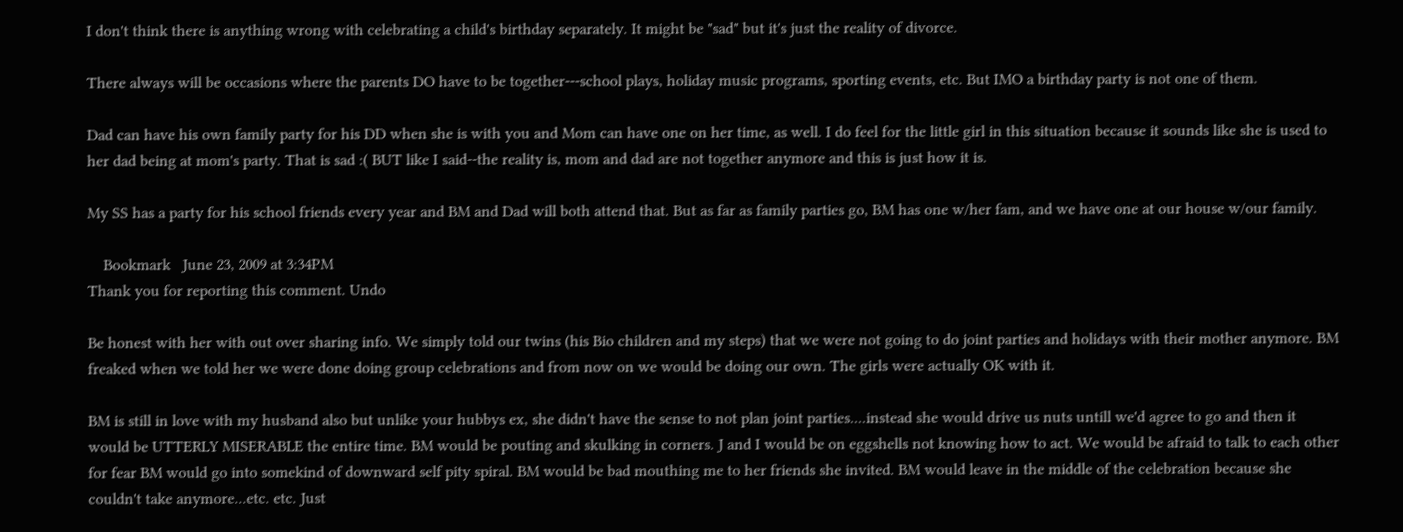I don't think there is anything wrong with celebrating a child's birthday separately. It might be "sad" but it's just the reality of divorce.

There always will be occasions where the parents DO have to be together---school plays, holiday music programs, sporting events, etc. But IMO a birthday party is not one of them.

Dad can have his own family party for his DD when she is with you and Mom can have one on her time, as well. I do feel for the little girl in this situation because it sounds like she is used to her dad being at mom's party. That is sad :( BUT like I said--the reality is, mom and dad are not together anymore and this is just how it is.

My SS has a party for his school friends every year and BM and Dad will both attend that. But as far as family parties go, BM has one w/her fam, and we have one at our house w/our family.

    Bookmark   June 23, 2009 at 3:34PM
Thank you for reporting this comment. Undo

Be honest with her with out over sharing info. We simply told our twins (his Bio children and my steps) that we were not going to do joint parties and holidays with their mother anymore. BM freaked when we told her we were done doing group celebrations and from now on we would be doing our own. The girls were actually OK with it.

BM is still in love with my husband also but unlike your hubbys ex, she didn't have the sense to not plan joint parties....instead she would drive us nuts untill we'd agree to go and then it would be UTTERLY MISERABLE the entire time. BM would be pouting and skulking in corners. J and I would be on eggshells not knowing how to act. We would be afraid to talk to each other for fear BM would go into somekind of downward self pity spiral. BM would be bad mouthing me to her friends she invited. BM would leave in the middle of the celebration because she couldn't take anymore...etc. etc. Just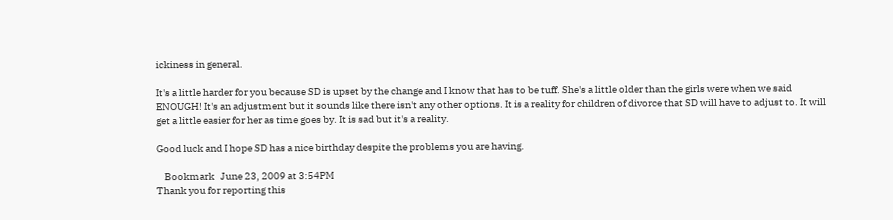ickiness in general.

It's a little harder for you because SD is upset by the change and I know that has to be tuff. She's a little older than the girls were when we said ENOUGH! It's an adjustment but it sounds like there isn't any other options. It is a reality for children of divorce that SD will have to adjust to. It will get a little easier for her as time goes by. It is sad but it's a reality.

Good luck and I hope SD has a nice birthday despite the problems you are having.

    Bookmark   June 23, 2009 at 3:54PM
Thank you for reporting this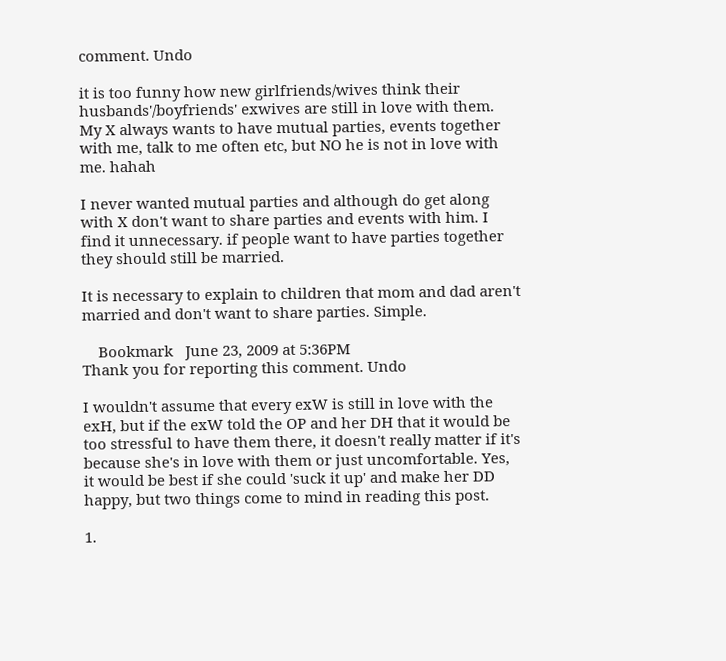comment. Undo

it is too funny how new girlfriends/wives think their husbands'/boyfriends' exwives are still in love with them. My X always wants to have mutual parties, events together with me, talk to me often etc, but NO he is not in love with me. hahah

I never wanted mutual parties and although do get along with X don't want to share parties and events with him. I find it unnecessary. if people want to have parties together they should still be married.

It is necessary to explain to children that mom and dad aren't married and don't want to share parties. Simple.

    Bookmark   June 23, 2009 at 5:36PM
Thank you for reporting this comment. Undo

I wouldn't assume that every exW is still in love with the exH, but if the exW told the OP and her DH that it would be too stressful to have them there, it doesn't really matter if it's because she's in love with them or just uncomfortable. Yes, it would be best if she could 'suck it up' and make her DD happy, but two things come to mind in reading this post.

1.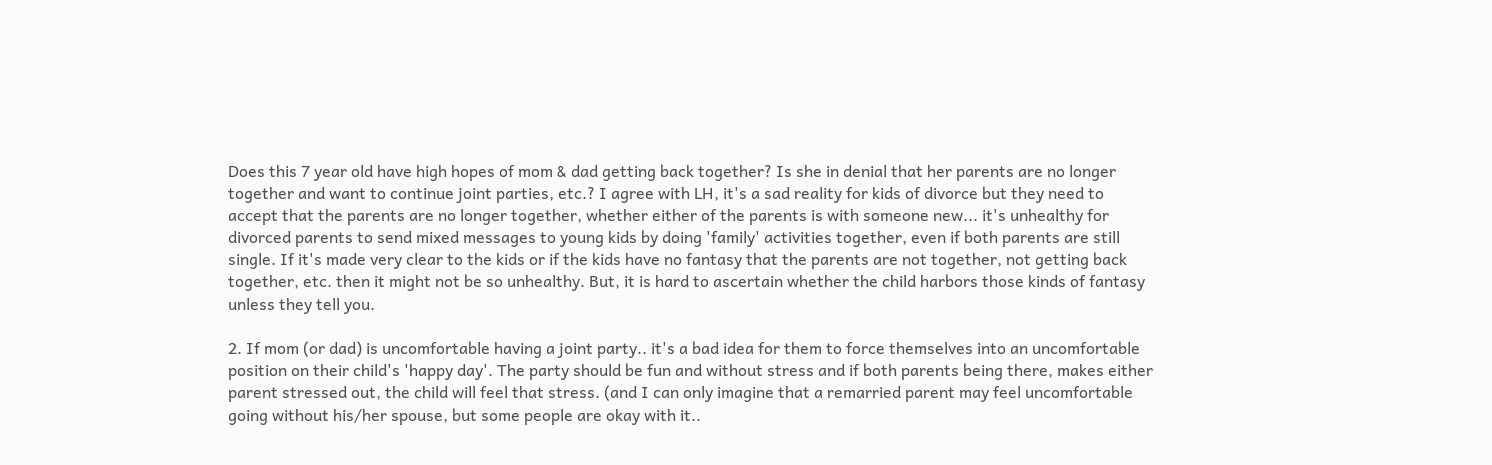Does this 7 year old have high hopes of mom & dad getting back together? Is she in denial that her parents are no longer together and want to continue joint parties, etc.? I agree with LH, it's a sad reality for kids of divorce but they need to accept that the parents are no longer together, whether either of the parents is with someone new... it's unhealthy for divorced parents to send mixed messages to young kids by doing 'family' activities together, even if both parents are still single. If it's made very clear to the kids or if the kids have no fantasy that the parents are not together, not getting back together, etc. then it might not be so unhealthy. But, it is hard to ascertain whether the child harbors those kinds of fantasy unless they tell you.

2. If mom (or dad) is uncomfortable having a joint party.. it's a bad idea for them to force themselves into an uncomfortable position on their child's 'happy day'. The party should be fun and without stress and if both parents being there, makes either parent stressed out, the child will feel that stress. (and I can only imagine that a remarried parent may feel uncomfortable going without his/her spouse, but some people are okay with it..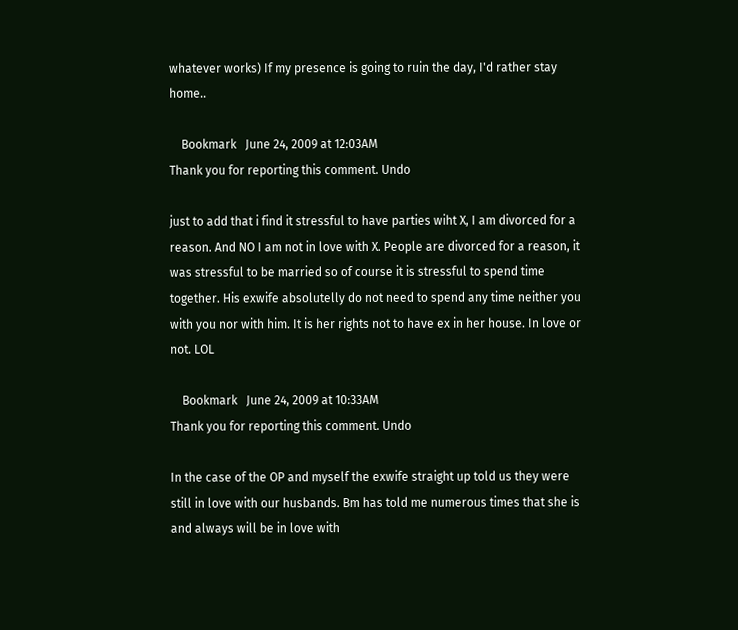whatever works) If my presence is going to ruin the day, I'd rather stay home..

    Bookmark   June 24, 2009 at 12:03AM
Thank you for reporting this comment. Undo

just to add that i find it stressful to have parties wiht X, I am divorced for a reason. And NO I am not in love with X. People are divorced for a reason, it was stressful to be married so of course it is stressful to spend time together. His exwife absolutelly do not need to spend any time neither you with you nor with him. It is her rights not to have ex in her house. In love or not. LOL

    Bookmark   June 24, 2009 at 10:33AM
Thank you for reporting this comment. Undo

In the case of the OP and myself the exwife straight up told us they were still in love with our husbands. Bm has told me numerous times that she is and always will be in love with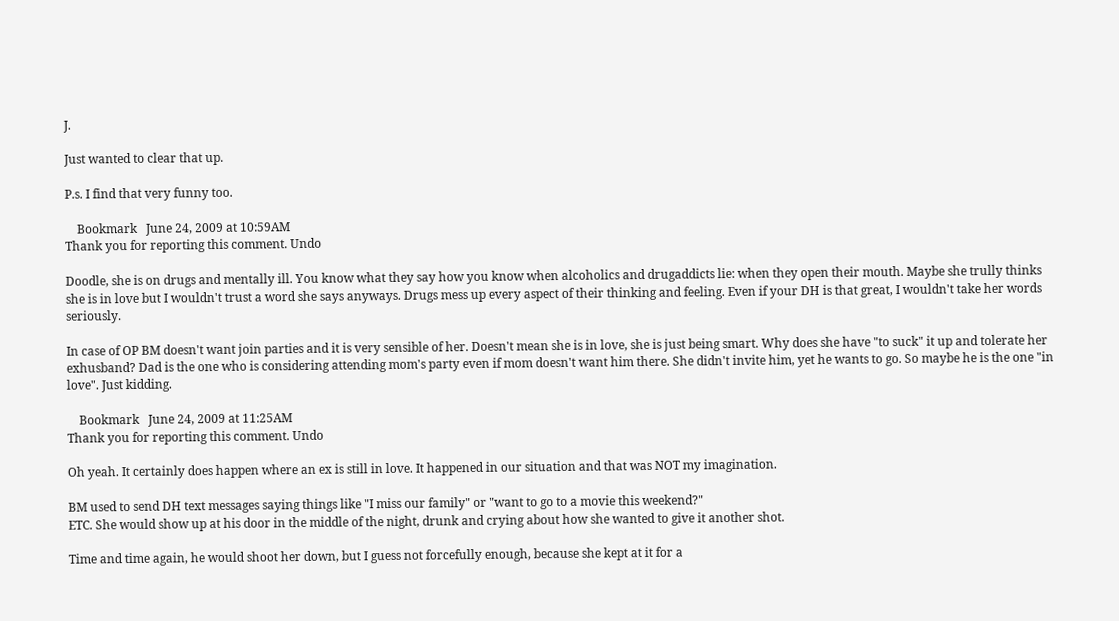J.

Just wanted to clear that up.

P.s. I find that very funny too.

    Bookmark   June 24, 2009 at 10:59AM
Thank you for reporting this comment. Undo

Doodle, she is on drugs and mentally ill. You know what they say how you know when alcoholics and drugaddicts lie: when they open their mouth. Maybe she trully thinks she is in love but I wouldn't trust a word she says anyways. Drugs mess up every aspect of their thinking and feeling. Even if your DH is that great, I wouldn't take her words seriously.

In case of OP BM doesn't want join parties and it is very sensible of her. Doesn't mean she is in love, she is just being smart. Why does she have "to suck" it up and tolerate her exhusband? Dad is the one who is considering attending mom's party even if mom doesn't want him there. She didn't invite him, yet he wants to go. So maybe he is the one "in love". Just kidding.

    Bookmark   June 24, 2009 at 11:25AM
Thank you for reporting this comment. Undo

Oh yeah. It certainly does happen where an ex is still in love. It happened in our situation and that was NOT my imagination.

BM used to send DH text messages saying things like "I miss our family" or "want to go to a movie this weekend?"
ETC. She would show up at his door in the middle of the night, drunk and crying about how she wanted to give it another shot.

Time and time again, he would shoot her down, but I guess not forcefully enough, because she kept at it for a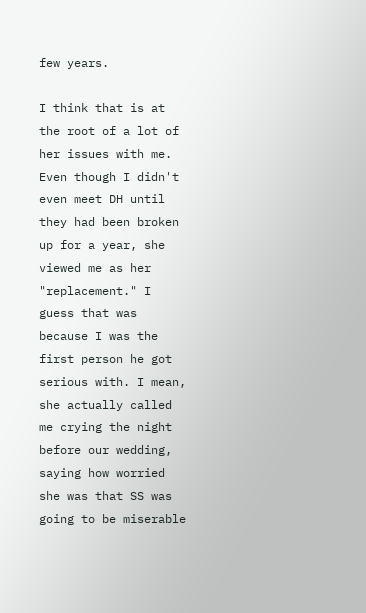few years.

I think that is at the root of a lot of her issues with me. Even though I didn't even meet DH until they had been broken up for a year, she viewed me as her "replacement." I guess that was because I was the first person he got serious with. I mean, she actually called me crying the night before our wedding, saying how worried she was that SS was going to be miserable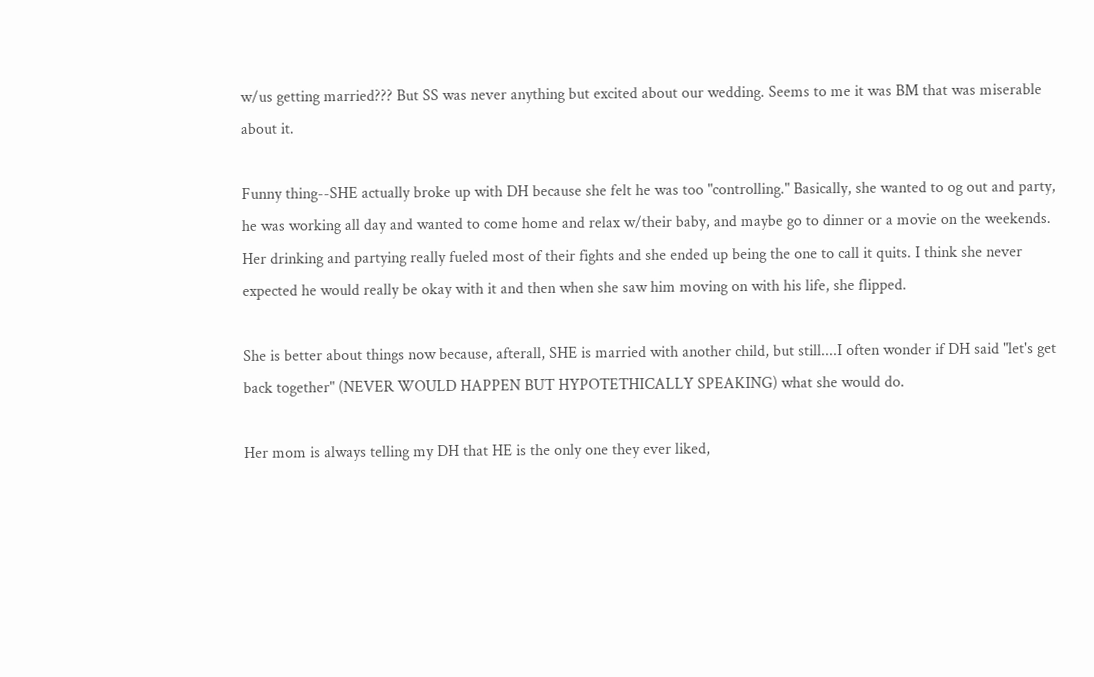w/us getting married??? But SS was never anything but excited about our wedding. Seems to me it was BM that was miserable about it.

Funny thing--SHE actually broke up with DH because she felt he was too "controlling." Basically, she wanted to og out and party, he was working all day and wanted to come home and relax w/their baby, and maybe go to dinner or a movie on the weekends. Her drinking and partying really fueled most of their fights and she ended up being the one to call it quits. I think she never expected he would really be okay with it and then when she saw him moving on with his life, she flipped.

She is better about things now because, afterall, SHE is married with another child, but still....I often wonder if DH said "let's get back together" (NEVER WOULD HAPPEN BUT HYPOTETHICALLY SPEAKING) what she would do.

Her mom is always telling my DH that HE is the only one they ever liked,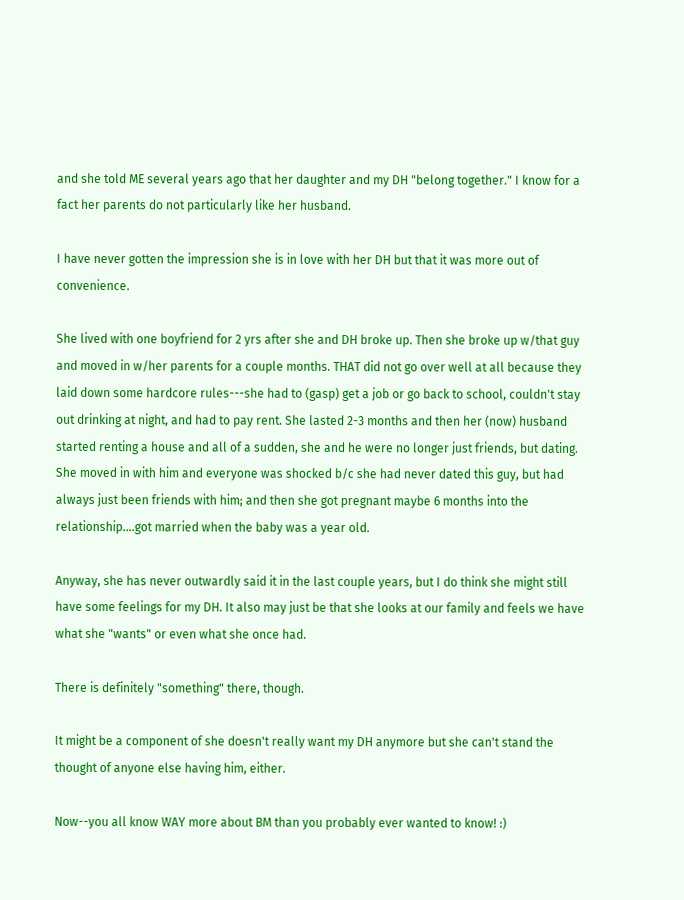and she told ME several years ago that her daughter and my DH "belong together." I know for a fact her parents do not particularly like her husband.

I have never gotten the impression she is in love with her DH but that it was more out of convenience.

She lived with one boyfriend for 2 yrs after she and DH broke up. Then she broke up w/that guy and moved in w/her parents for a couple months. THAT did not go over well at all because they laid down some hardcore rules---she had to (gasp) get a job or go back to school, couldn't stay out drinking at night, and had to pay rent. She lasted 2-3 months and then her (now) husband started renting a house and all of a sudden, she and he were no longer just friends, but dating. She moved in with him and everyone was shocked b/c she had never dated this guy, but had always just been friends with him; and then she got pregnant maybe 6 months into the relationship....got married when the baby was a year old.

Anyway, she has never outwardly said it in the last couple years, but I do think she might still have some feelings for my DH. It also may just be that she looks at our family and feels we have what she "wants" or even what she once had.

There is definitely "something" there, though.

It might be a component of she doesn't really want my DH anymore but she can't stand the thought of anyone else having him, either.

Now--you all know WAY more about BM than you probably ever wanted to know! :)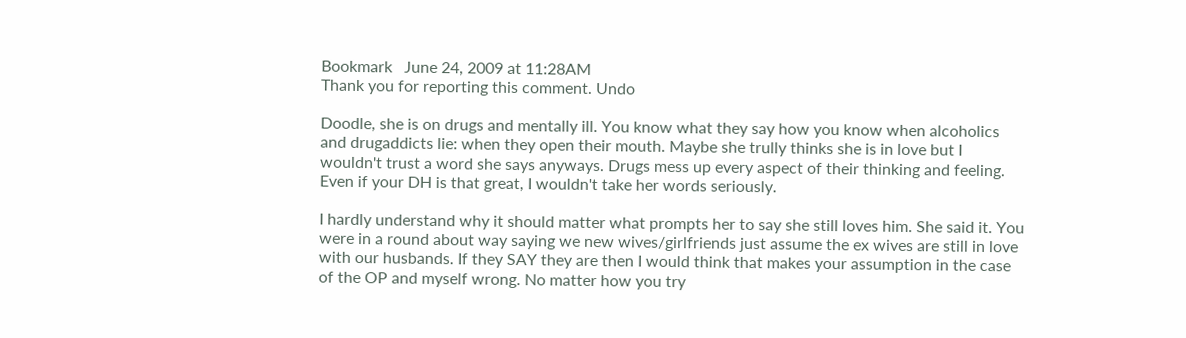Bookmark   June 24, 2009 at 11:28AM
Thank you for reporting this comment. Undo

Doodle, she is on drugs and mentally ill. You know what they say how you know when alcoholics and drugaddicts lie: when they open their mouth. Maybe she trully thinks she is in love but I wouldn't trust a word she says anyways. Drugs mess up every aspect of their thinking and feeling. Even if your DH is that great, I wouldn't take her words seriously.

I hardly understand why it should matter what prompts her to say she still loves him. She said it. You were in a round about way saying we new wives/girlfriends just assume the ex wives are still in love with our husbands. If they SAY they are then I would think that makes your assumption in the case of the OP and myself wrong. No matter how you try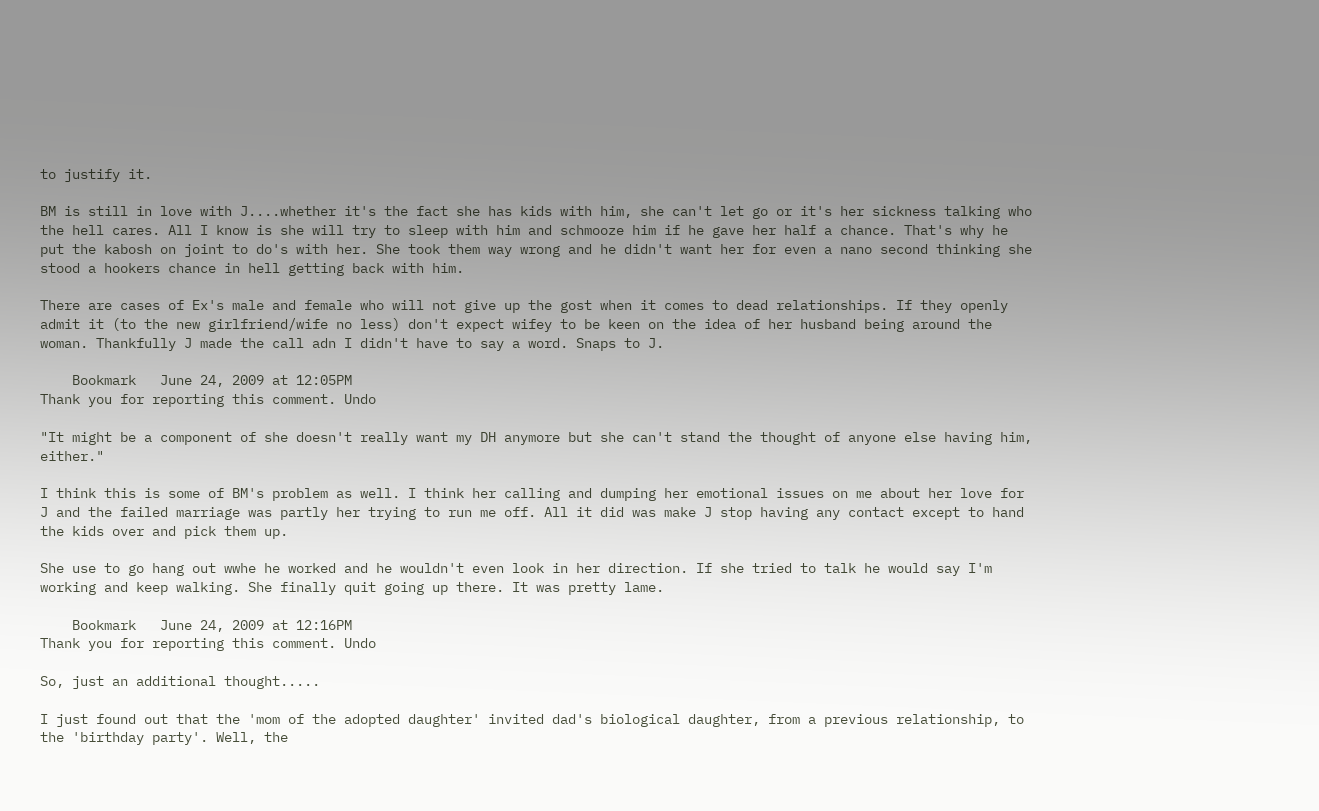to justify it.

BM is still in love with J....whether it's the fact she has kids with him, she can't let go or it's her sickness talking who the hell cares. All I know is she will try to sleep with him and schmooze him if he gave her half a chance. That's why he put the kabosh on joint to do's with her. She took them way wrong and he didn't want her for even a nano second thinking she stood a hookers chance in hell getting back with him.

There are cases of Ex's male and female who will not give up the gost when it comes to dead relationships. If they openly admit it (to the new girlfriend/wife no less) don't expect wifey to be keen on the idea of her husband being around the woman. Thankfully J made the call adn I didn't have to say a word. Snaps to J.

    Bookmark   June 24, 2009 at 12:05PM
Thank you for reporting this comment. Undo

"It might be a component of she doesn't really want my DH anymore but she can't stand the thought of anyone else having him, either."

I think this is some of BM's problem as well. I think her calling and dumping her emotional issues on me about her love for J and the failed marriage was partly her trying to run me off. All it did was make J stop having any contact except to hand the kids over and pick them up.

She use to go hang out wwhe he worked and he wouldn't even look in her direction. If she tried to talk he would say I'm working and keep walking. She finally quit going up there. It was pretty lame.

    Bookmark   June 24, 2009 at 12:16PM
Thank you for reporting this comment. Undo

So, just an additional thought.....

I just found out that the 'mom of the adopted daughter' invited dad's biological daughter, from a previous relationship, to the 'birthday party'. Well, the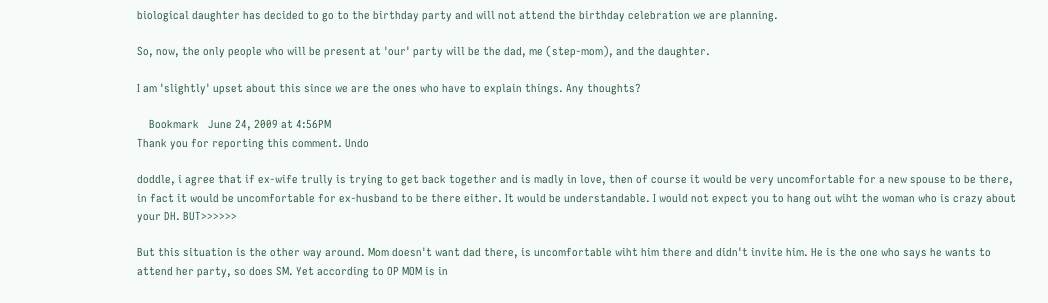biological daughter has decided to go to the birthday party and will not attend the birthday celebration we are planning.

So, now, the only people who will be present at 'our' party will be the dad, me (step-mom), and the daughter.

I am 'slightly' upset about this since we are the ones who have to explain things. Any thoughts?

    Bookmark   June 24, 2009 at 4:56PM
Thank you for reporting this comment. Undo

doddle, i agree that if ex-wife trully is trying to get back together and is madly in love, then of course it would be very uncomfortable for a new spouse to be there, in fact it would be uncomfortable for ex-husband to be there either. It would be understandable. I would not expect you to hang out wiht the woman who is crazy about your DH. BUT>>>>>>

But this situation is the other way around. Mom doesn't want dad there, is uncomfortable wiht him there and didn't invite him. He is the one who says he wants to attend her party, so does SM. Yet according to OP MOM is in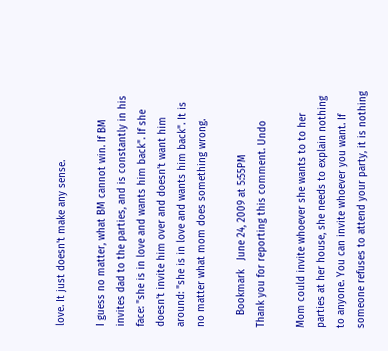love. It just doesn't make any sense.

I guess no matter, what BM cannot win. If BM invites dad to the parties, and is constantly in his face: "she is in love and wants him back". If she doesn't invite him over and doesn't want him around: "she is in love and wants him back". It is no matter what mom does something wrong.

    Bookmark   June 24, 2009 at 5:55PM
Thank you for reporting this comment. Undo

Mom could invite whoever she wants to to her parties at her house, she needs to explain nothing to anyone. You can invite whoever you want. If someone refuses to attend your party, it is nothing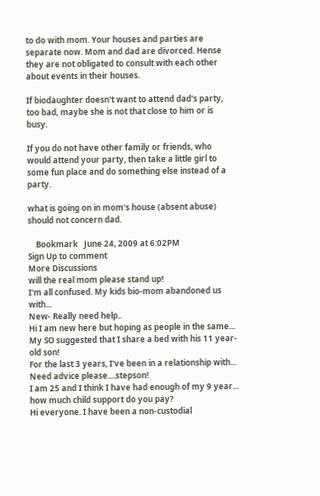to do with mom. Your houses and parties are separate now. Mom and dad are divorced. Hense they are not obligated to consult with each other about events in their houses.

If biodaughter doesn't want to attend dad's party, too bad, maybe she is not that close to him or is busy.

If you do not have other family or friends, who would attend your party, then take a little girl to some fun place and do something else instead of a party.

what is going on in mom's house (absent abuse) should not concern dad.

    Bookmark   June 24, 2009 at 6:02PM
Sign Up to comment
More Discussions
will the real mom please stand up!
I'm all confused. My kids bio-mom abandoned us with...
New- Really need help..
Hi I am new here but hoping as people in the same...
My SO suggested that I share a bed with his 11 year-old son!
For the last 3 years, I've been in a relationship with...
Need advice please....stepson!
I am 25 and I think I have had enough of my 9 year...
how much child support do you pay?
Hi everyone. I have been a non-custodial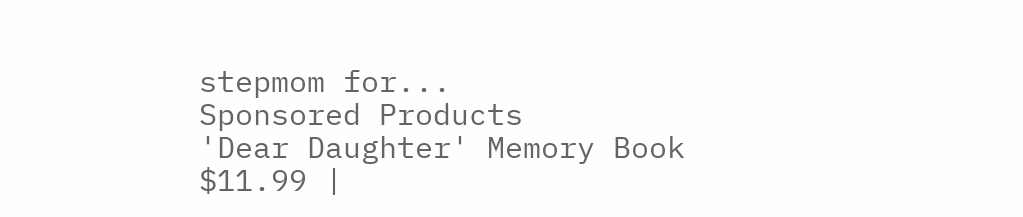stepmom for...
Sponsored Products
'Dear Daughter' Memory Book
$11.99 |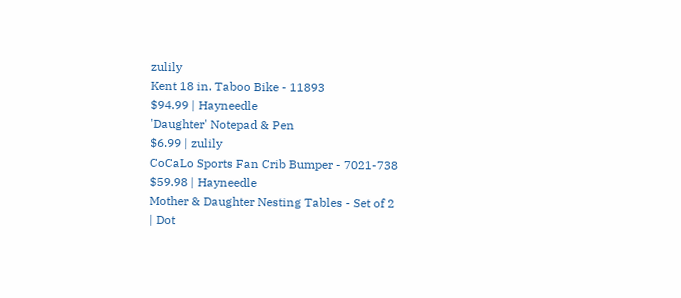zulily
Kent 18 in. Taboo Bike - 11893
$94.99 | Hayneedle
'Daughter' Notepad & Pen
$6.99 | zulily
CoCaLo Sports Fan Crib Bumper - 7021-738
$59.98 | Hayneedle
Mother & Daughter Nesting Tables - Set of 2
| Dot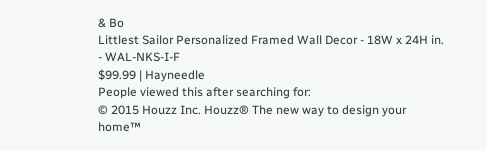& Bo
Littlest Sailor Personalized Framed Wall Decor - 18W x 24H in. - WAL-NKS-I-F
$99.99 | Hayneedle
People viewed this after searching for:
© 2015 Houzz Inc. Houzz® The new way to design your home™